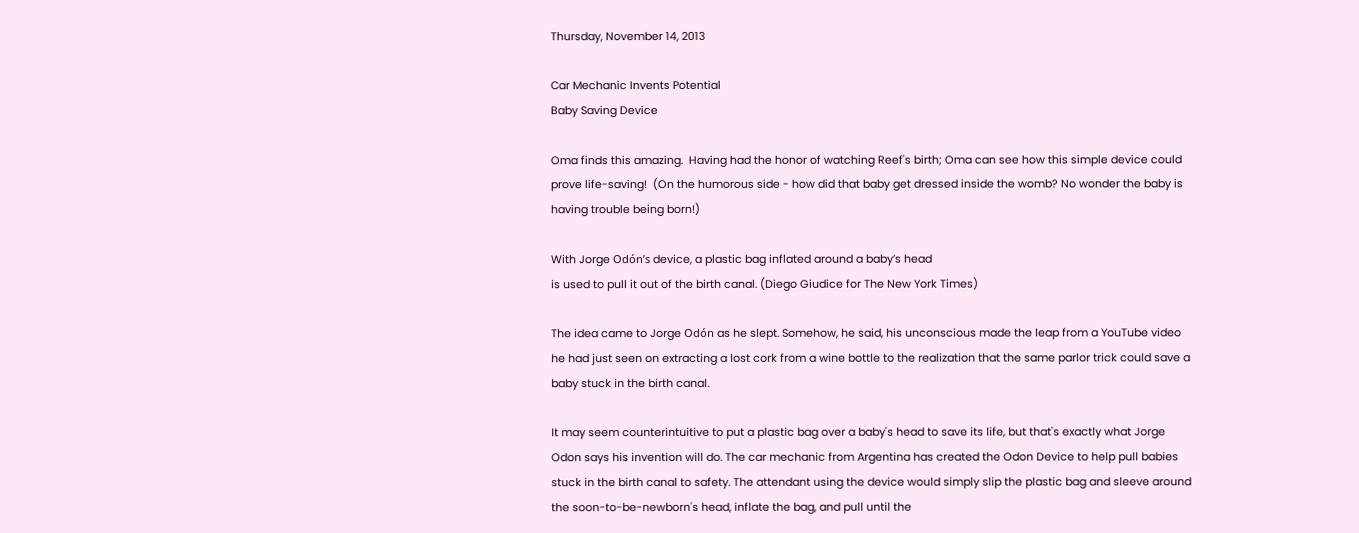Thursday, November 14, 2013

Car Mechanic Invents Potential
Baby Saving Device

Oma finds this amazing.  Having had the honor of watching Reef's birth; Oma can see how this simple device could prove life-saving!  (On the humorous side - how did that baby get dressed inside the womb? No wonder the baby is having trouble being born!)

With Jorge Odón’s device, a plastic bag inflated around a baby’s head
is used to pull it out of the birth canal. (Diego Giudice for The New York Times)

The idea came to Jorge Odón as he slept. Somehow, he said, his unconscious made the leap from a YouTube video he had just seen on extracting a lost cork from a wine bottle to the realization that the same parlor trick could save a baby stuck in the birth canal.

It may seem counterintuitive to put a plastic bag over a baby's head to save its life, but that's exactly what Jorge Odon says his invention will do. The car mechanic from Argentina has created the Odon Device to help pull babies stuck in the birth canal to safety. The attendant using the device would simply slip the plastic bag and sleeve around the soon-to-be-newborn's head, inflate the bag, and pull until the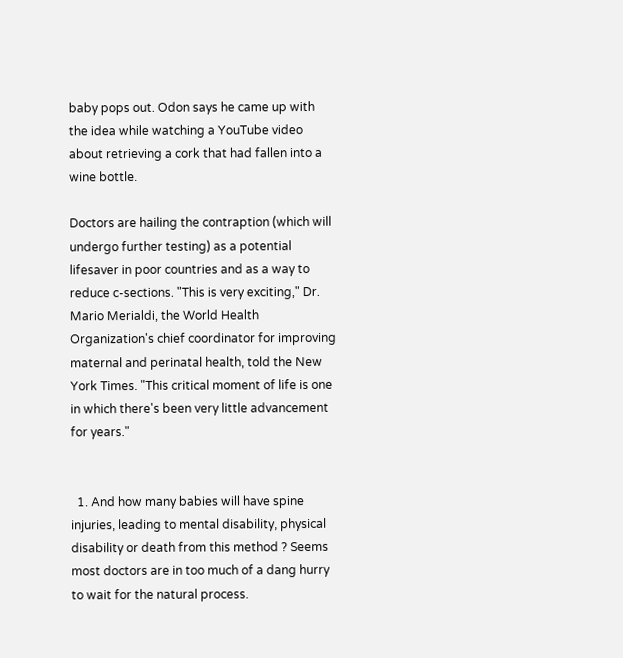baby pops out. Odon says he came up with the idea while watching a YouTube video about retrieving a cork that had fallen into a wine bottle.

Doctors are hailing the contraption (which will undergo further testing) as a potential lifesaver in poor countries and as a way to reduce c-sections. "This is very exciting," Dr. Mario Merialdi, the World Health Organization's chief coordinator for improving maternal and perinatal health, told the New York Times. "This critical moment of life is one in which there's been very little advancement for years."


  1. And how many babies will have spine injuries, leading to mental disability, physical disability or death from this method ? Seems most doctors are in too much of a dang hurry to wait for the natural process.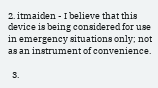2. itmaiden - I believe that this device is being considered for use in emergency situations only; not as an instrument of convenience.

  3.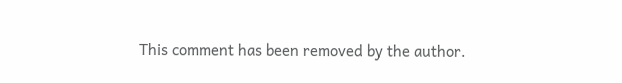This comment has been removed by the author.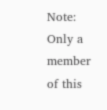Note: Only a member of this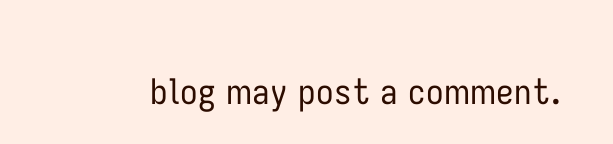blog may post a comment.